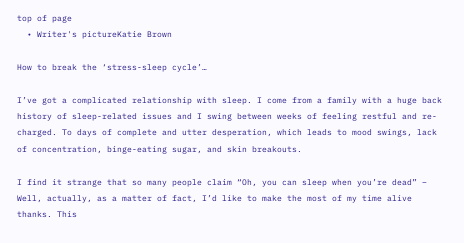top of page
  • Writer's pictureKatie Brown

How to break the ‘stress-sleep cycle’…

I’ve got a complicated relationship with sleep. I come from a family with a huge back history of sleep-related issues and I swing between weeks of feeling restful and re-charged. To days of complete and utter desperation, which leads to mood swings, lack of concentration, binge-eating sugar, and skin breakouts.

I find it strange that so many people claim “Oh, you can sleep when you’re dead” – Well, actually, as a matter of fact, I’d like to make the most of my time alive thanks. This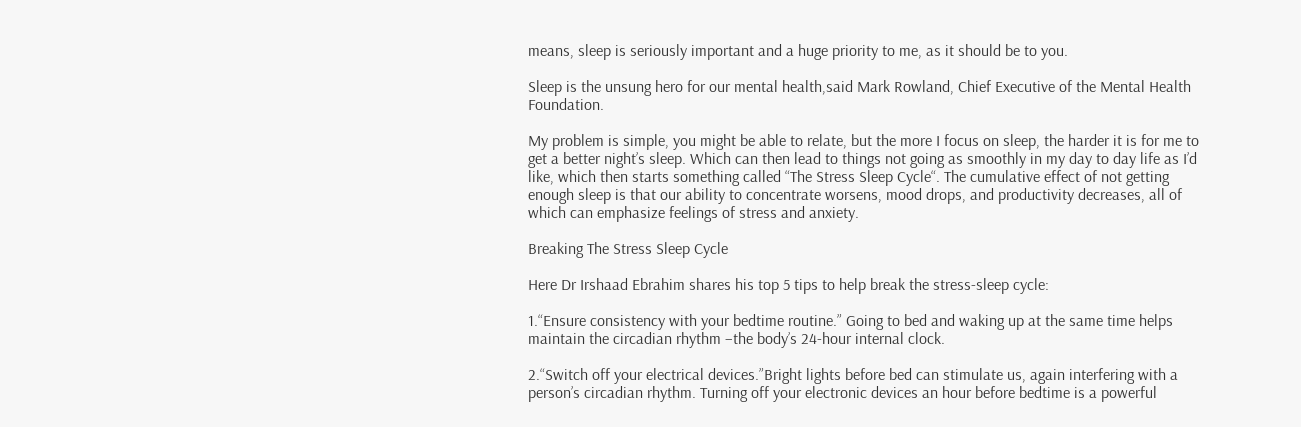means, sleep is seriously important and a huge priority to me, as it should be to you.

Sleep is the unsung hero for our mental health,said Mark Rowland, Chief Executive of the Mental Health Foundation.

My problem is simple, you might be able to relate, but the more I focus on sleep, the harder it is for me to get a better night’s sleep. Which can then lead to things not going as smoothly in my day to day life as I’d like, which then starts something called “The Stress Sleep Cycle“. The cumulative effect of not getting enough sleep is that our ability to concentrate worsens, mood drops, and productivity decreases, all of which can emphasize feelings of stress and anxiety.

Breaking The Stress Sleep Cycle

Here Dr Irshaad Ebrahim shares his top 5 tips to help break the stress-sleep cycle:

1.“Ensure consistency with your bedtime routine.” Going to bed and waking up at the same time helps maintain the circadian rhythm –the body’s 24-hour internal clock.

2.“Switch off your electrical devices.”Bright lights before bed can stimulate us, again interfering with a person’s circadian rhythm. Turning off your electronic devices an hour before bedtime is a powerful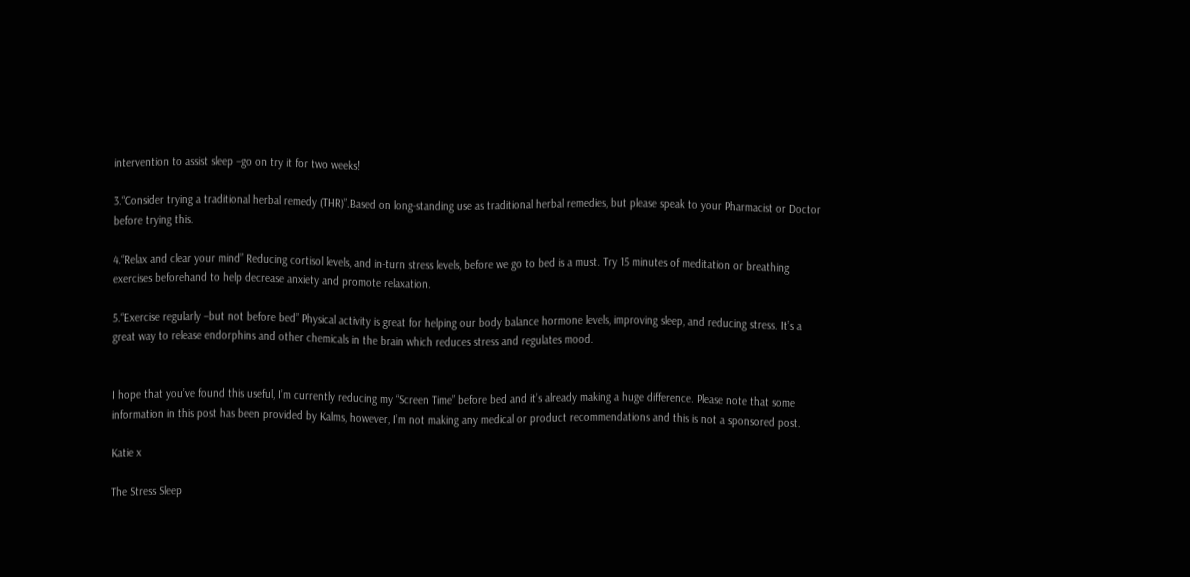intervention to assist sleep –go on try it for two weeks!

3.“Consider trying a traditional herbal remedy (THR)”.Based on long-standing use as traditional herbal remedies, but please speak to your Pharmacist or Doctor before trying this.

4.“Relax and clear your mind” Reducing cortisol levels, and in-turn stress levels, before we go to bed is a must. Try 15 minutes of meditation or breathing exercises beforehand to help decrease anxiety and promote relaxation.

5.“Exercise regularly –but not before bed” Physical activity is great for helping our body balance hormone levels, improving sleep, and reducing stress. It’s a great way to release endorphins and other chemicals in the brain which reduces stress and regulates mood.


I hope that you’ve found this useful, I’m currently reducing my “Screen Time” before bed and it’s already making a huge difference. Please note that some information in this post has been provided by Kalms, however, I’m not making any medical or product recommendations and this is not a sponsored post.

Katie x

The Stress Sleep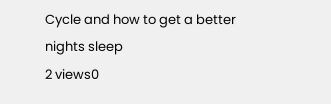Cycle and how to get a better nights sleep
2 views0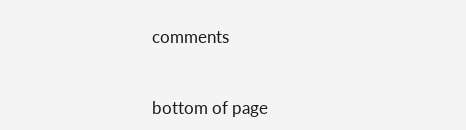comments


bottom of page